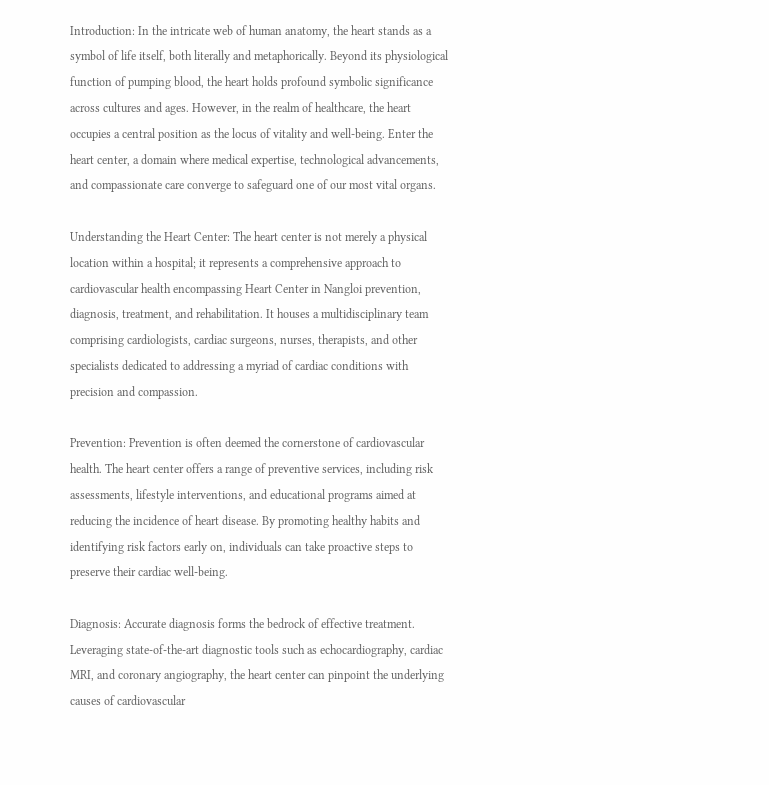Introduction: In the intricate web of human anatomy, the heart stands as a symbol of life itself, both literally and metaphorically. Beyond its physiological function of pumping blood, the heart holds profound symbolic significance across cultures and ages. However, in the realm of healthcare, the heart occupies a central position as the locus of vitality and well-being. Enter the heart center, a domain where medical expertise, technological advancements, and compassionate care converge to safeguard one of our most vital organs.

Understanding the Heart Center: The heart center is not merely a physical location within a hospital; it represents a comprehensive approach to cardiovascular health encompassing Heart Center in Nangloi prevention, diagnosis, treatment, and rehabilitation. It houses a multidisciplinary team comprising cardiologists, cardiac surgeons, nurses, therapists, and other specialists dedicated to addressing a myriad of cardiac conditions with precision and compassion.

Prevention: Prevention is often deemed the cornerstone of cardiovascular health. The heart center offers a range of preventive services, including risk assessments, lifestyle interventions, and educational programs aimed at reducing the incidence of heart disease. By promoting healthy habits and identifying risk factors early on, individuals can take proactive steps to preserve their cardiac well-being.

Diagnosis: Accurate diagnosis forms the bedrock of effective treatment. Leveraging state-of-the-art diagnostic tools such as echocardiography, cardiac MRI, and coronary angiography, the heart center can pinpoint the underlying causes of cardiovascular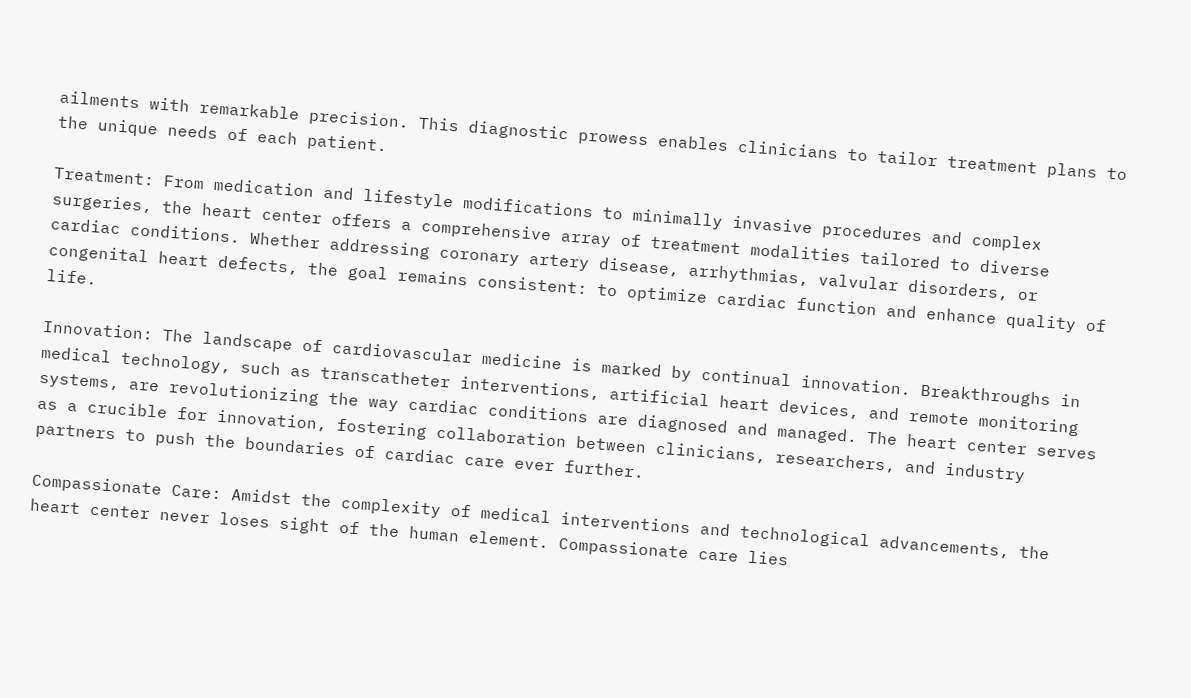ailments with remarkable precision. This diagnostic prowess enables clinicians to tailor treatment plans to the unique needs of each patient.

Treatment: From medication and lifestyle modifications to minimally invasive procedures and complex surgeries, the heart center offers a comprehensive array of treatment modalities tailored to diverse cardiac conditions. Whether addressing coronary artery disease, arrhythmias, valvular disorders, or congenital heart defects, the goal remains consistent: to optimize cardiac function and enhance quality of life.

Innovation: The landscape of cardiovascular medicine is marked by continual innovation. Breakthroughs in medical technology, such as transcatheter interventions, artificial heart devices, and remote monitoring systems, are revolutionizing the way cardiac conditions are diagnosed and managed. The heart center serves as a crucible for innovation, fostering collaboration between clinicians, researchers, and industry partners to push the boundaries of cardiac care ever further.

Compassionate Care: Amidst the complexity of medical interventions and technological advancements, the heart center never loses sight of the human element. Compassionate care lies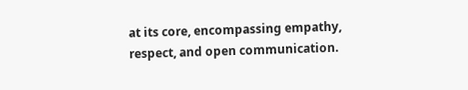at its core, encompassing empathy, respect, and open communication.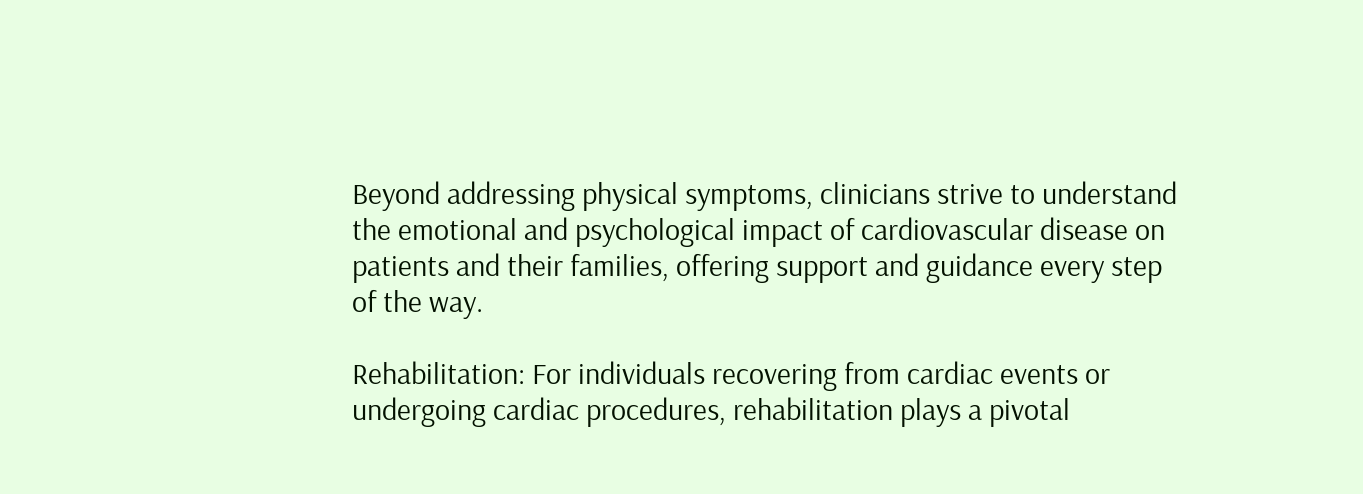Beyond addressing physical symptoms, clinicians strive to understand the emotional and psychological impact of cardiovascular disease on patients and their families, offering support and guidance every step of the way.

Rehabilitation: For individuals recovering from cardiac events or undergoing cardiac procedures, rehabilitation plays a pivotal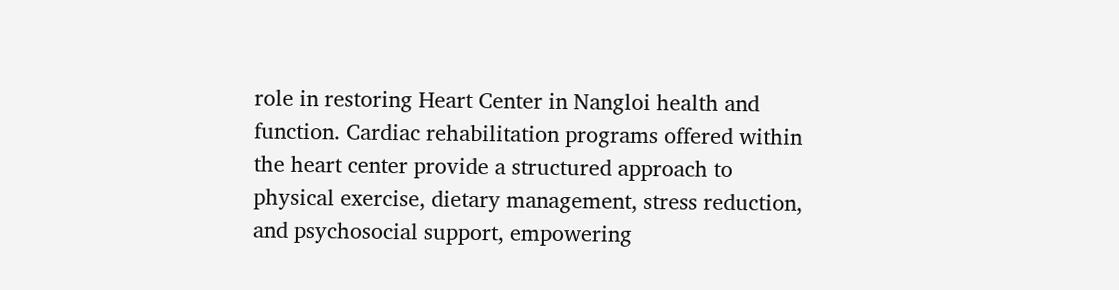role in restoring Heart Center in Nangloi health and function. Cardiac rehabilitation programs offered within the heart center provide a structured approach to physical exercise, dietary management, stress reduction, and psychosocial support, empowering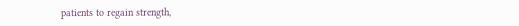patients to regain strength,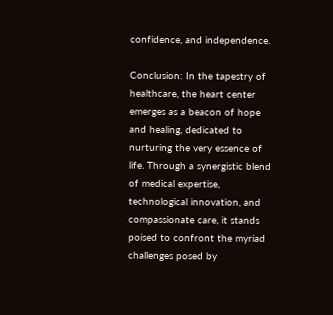confidence, and independence.

Conclusion: In the tapestry of healthcare, the heart center emerges as a beacon of hope and healing, dedicated to nurturing the very essence of life. Through a synergistic blend of medical expertise, technological innovation, and compassionate care, it stands poised to confront the myriad challenges posed by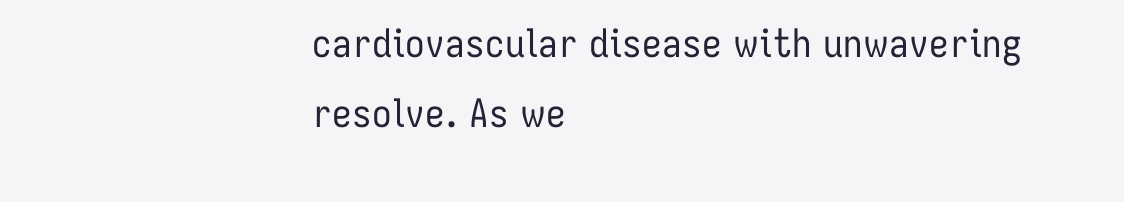cardiovascular disease with unwavering resolve. As we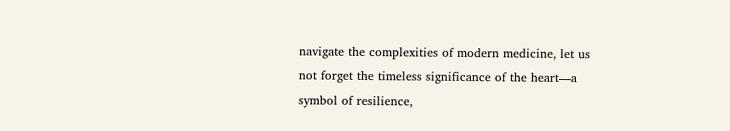navigate the complexities of modern medicine, let us not forget the timeless significance of the heart—a symbol of resilience,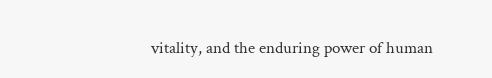vitality, and the enduring power of human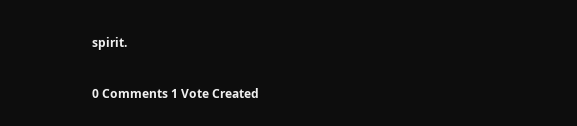spirit.

0 Comments 1 Vote Created